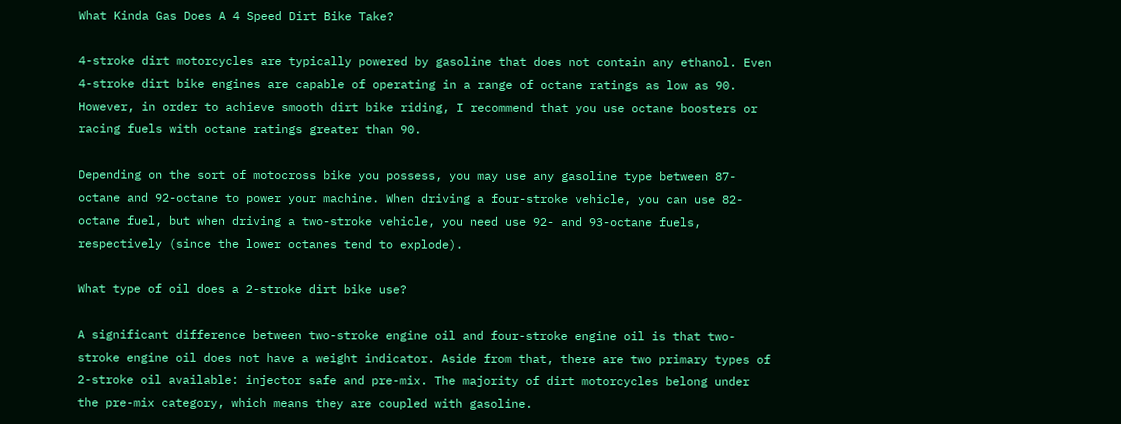What Kinda Gas Does A 4 Speed Dirt Bike Take?

4-stroke dirt motorcycles are typically powered by gasoline that does not contain any ethanol. Even 4-stroke dirt bike engines are capable of operating in a range of octane ratings as low as 90. However, in order to achieve smooth dirt bike riding, I recommend that you use octane boosters or racing fuels with octane ratings greater than 90.

Depending on the sort of motocross bike you possess, you may use any gasoline type between 87-octane and 92-octane to power your machine. When driving a four-stroke vehicle, you can use 82-octane fuel, but when driving a two-stroke vehicle, you need use 92- and 93-octane fuels, respectively (since the lower octanes tend to explode).

What type of oil does a 2-stroke dirt bike use?

A significant difference between two-stroke engine oil and four-stroke engine oil is that two-stroke engine oil does not have a weight indicator. Aside from that, there are two primary types of 2-stroke oil available: injector safe and pre-mix. The majority of dirt motorcycles belong under the pre-mix category, which means they are coupled with gasoline.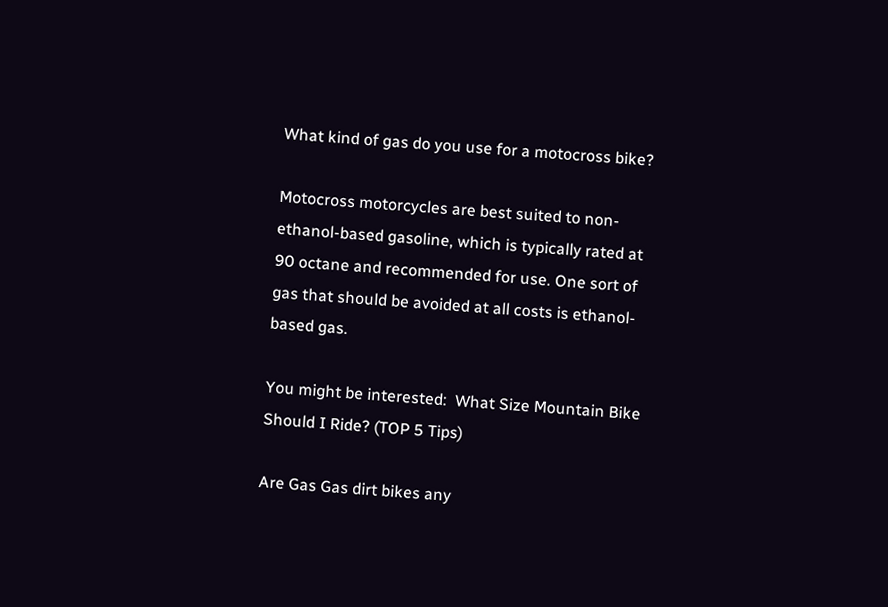What kind of gas do you use for a motocross bike?

Motocross motorcycles are best suited to non-ethanol-based gasoline, which is typically rated at 90 octane and recommended for use. One sort of gas that should be avoided at all costs is ethanol-based gas.

You might be interested:  What Size Mountain Bike Should I Ride? (TOP 5 Tips)

Are Gas Gas dirt bikes any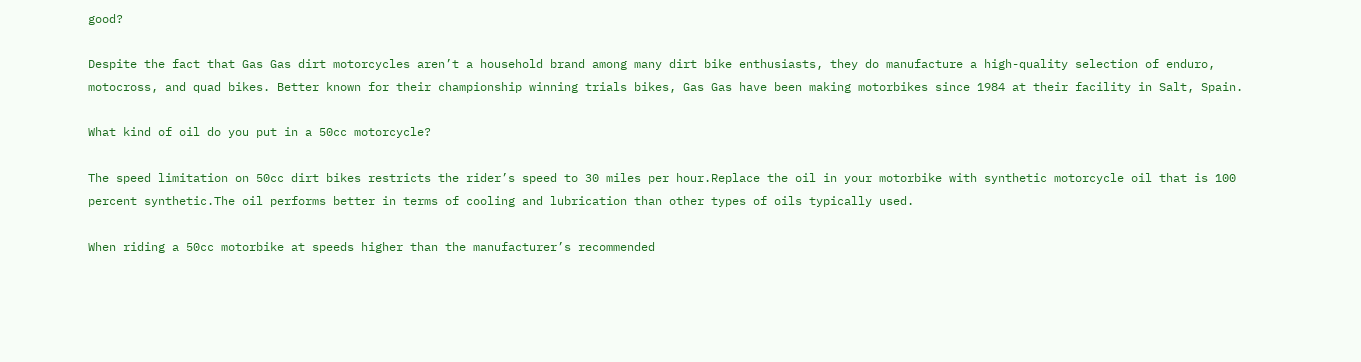good?

Despite the fact that Gas Gas dirt motorcycles aren’t a household brand among many dirt bike enthusiasts, they do manufacture a high-quality selection of enduro, motocross, and quad bikes. Better known for their championship winning trials bikes, Gas Gas have been making motorbikes since 1984 at their facility in Salt, Spain.

What kind of oil do you put in a 50cc motorcycle?

The speed limitation on 50cc dirt bikes restricts the rider’s speed to 30 miles per hour.Replace the oil in your motorbike with synthetic motorcycle oil that is 100 percent synthetic.The oil performs better in terms of cooling and lubrication than other types of oils typically used.

When riding a 50cc motorbike at speeds higher than the manufacturer’s recommended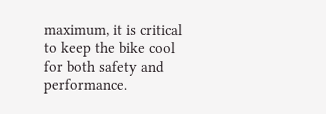maximum, it is critical to keep the bike cool for both safety and performance.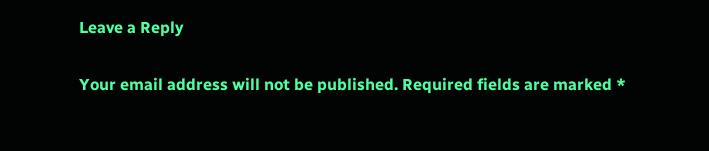Leave a Reply

Your email address will not be published. Required fields are marked *